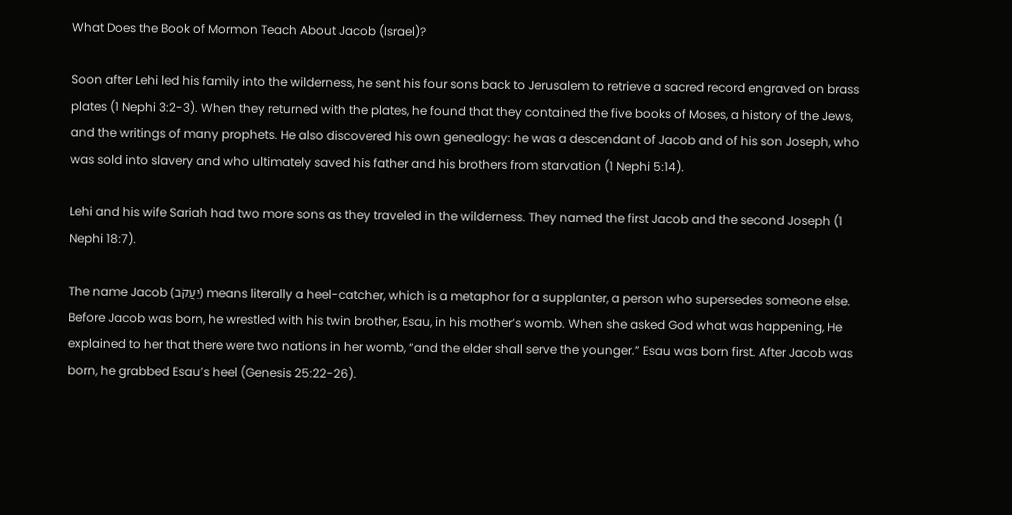What Does the Book of Mormon Teach About Jacob (Israel)?

Soon after Lehi led his family into the wilderness, he sent his four sons back to Jerusalem to retrieve a sacred record engraved on brass plates (1 Nephi 3:2-3). When they returned with the plates, he found that they contained the five books of Moses, a history of the Jews, and the writings of many prophets. He also discovered his own genealogy: he was a descendant of Jacob and of his son Joseph, who was sold into slavery and who ultimately saved his father and his brothers from starvation (1 Nephi 5:14).

Lehi and his wife Sariah had two more sons as they traveled in the wilderness. They named the first Jacob and the second Joseph (1 Nephi 18:7).

The name Jacob (יַעֲקֹב) means literally a heel-catcher, which is a metaphor for a supplanter, a person who supersedes someone else. Before Jacob was born, he wrestled with his twin brother, Esau, in his mother’s womb. When she asked God what was happening, He explained to her that there were two nations in her womb, “and the elder shall serve the younger.” Esau was born first. After Jacob was born, he grabbed Esau’s heel (Genesis 25:22-26).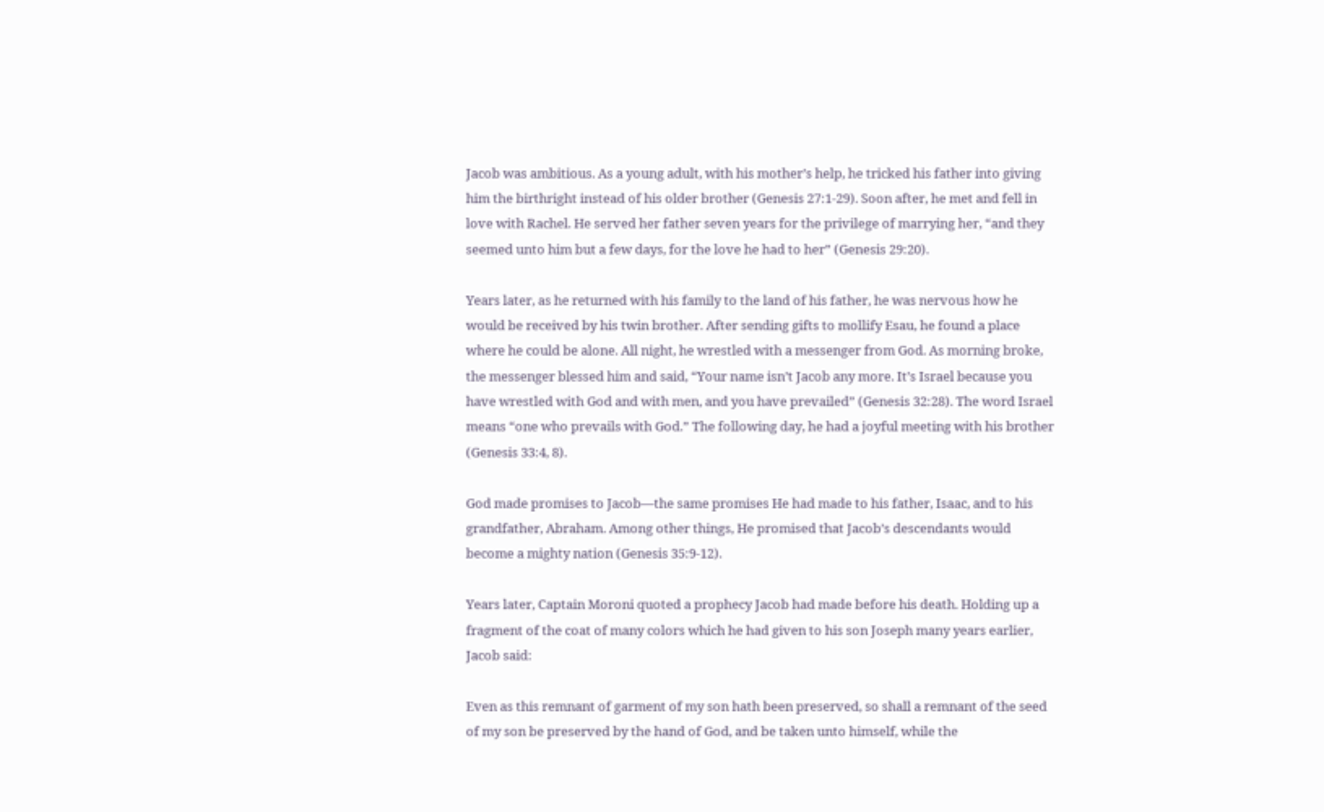Jacob was ambitious. As a young adult, with his mother’s help, he tricked his father into giving him the birthright instead of his older brother (Genesis 27:1-29). Soon after, he met and fell in love with Rachel. He served her father seven years for the privilege of marrying her, “and they seemed unto him but a few days, for the love he had to her” (Genesis 29:20).

Years later, as he returned with his family to the land of his father, he was nervous how he would be received by his twin brother. After sending gifts to mollify Esau, he found a place where he could be alone. All night, he wrestled with a messenger from God. As morning broke, the messenger blessed him and said, “Your name isn’t Jacob any more. It’s Israel because you have wrestled with God and with men, and you have prevailed” (Genesis 32:28). The word Israel means “one who prevails with God.” The following day, he had a joyful meeting with his brother (Genesis 33:4, 8).

God made promises to Jacob—the same promises He had made to his father, Isaac, and to his grandfather, Abraham. Among other things, He promised that Jacob’s descendants would become a mighty nation (Genesis 35:9-12).

Years later, Captain Moroni quoted a prophecy Jacob had made before his death. Holding up a fragment of the coat of many colors which he had given to his son Joseph many years earlier, Jacob said:

Even as this remnant of garment of my son hath been preserved, so shall a remnant of the seed of my son be preserved by the hand of God, and be taken unto himself, while the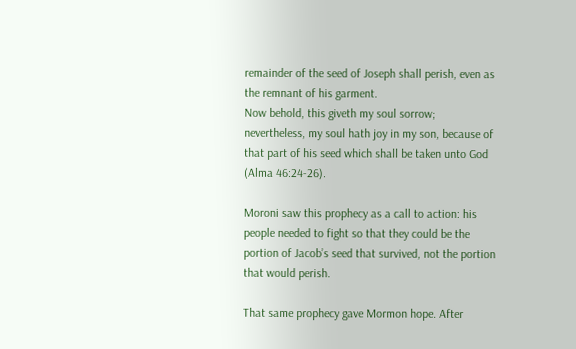remainder of the seed of Joseph shall perish, even as the remnant of his garment.
Now behold, this giveth my soul sorrow; nevertheless, my soul hath joy in my son, because of that part of his seed which shall be taken unto God (Alma 46:24-26).

Moroni saw this prophecy as a call to action: his people needed to fight so that they could be the portion of Jacob’s seed that survived, not the portion that would perish.

That same prophecy gave Mormon hope. After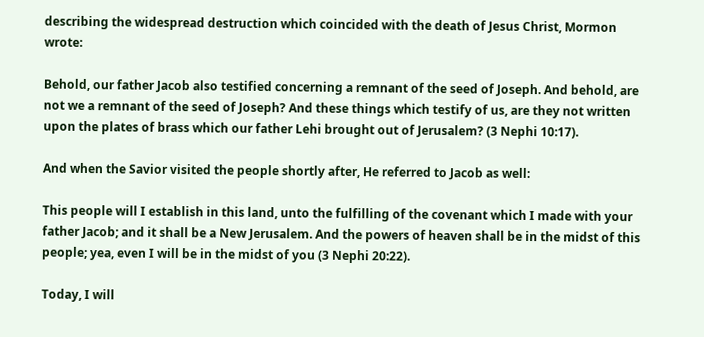describing the widespread destruction which coincided with the death of Jesus Christ, Mormon wrote:

Behold, our father Jacob also testified concerning a remnant of the seed of Joseph. And behold, are not we a remnant of the seed of Joseph? And these things which testify of us, are they not written upon the plates of brass which our father Lehi brought out of Jerusalem? (3 Nephi 10:17).

And when the Savior visited the people shortly after, He referred to Jacob as well:

This people will I establish in this land, unto the fulfilling of the covenant which I made with your father Jacob; and it shall be a New Jerusalem. And the powers of heaven shall be in the midst of this people; yea, even I will be in the midst of you (3 Nephi 20:22).

Today, I will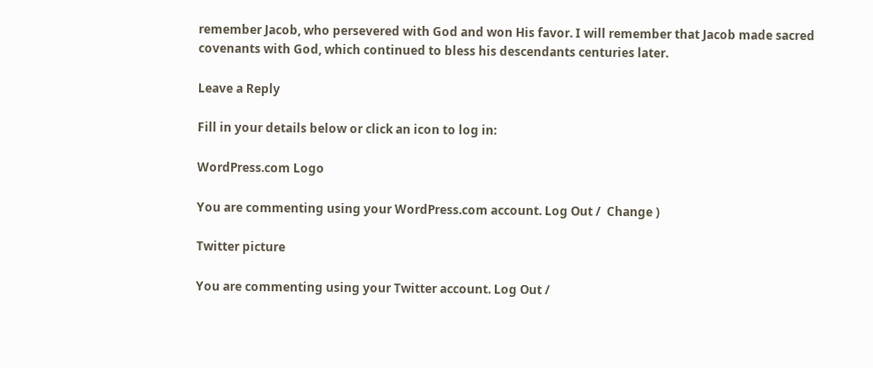remember Jacob, who persevered with God and won His favor. I will remember that Jacob made sacred covenants with God, which continued to bless his descendants centuries later.

Leave a Reply

Fill in your details below or click an icon to log in:

WordPress.com Logo

You are commenting using your WordPress.com account. Log Out /  Change )

Twitter picture

You are commenting using your Twitter account. Log Out /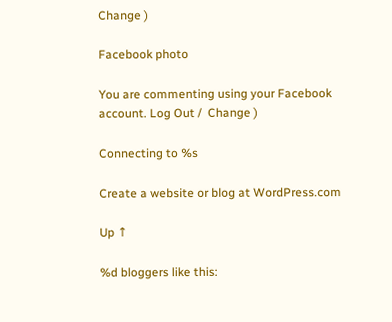Change )

Facebook photo

You are commenting using your Facebook account. Log Out /  Change )

Connecting to %s

Create a website or blog at WordPress.com

Up ↑

%d bloggers like this: